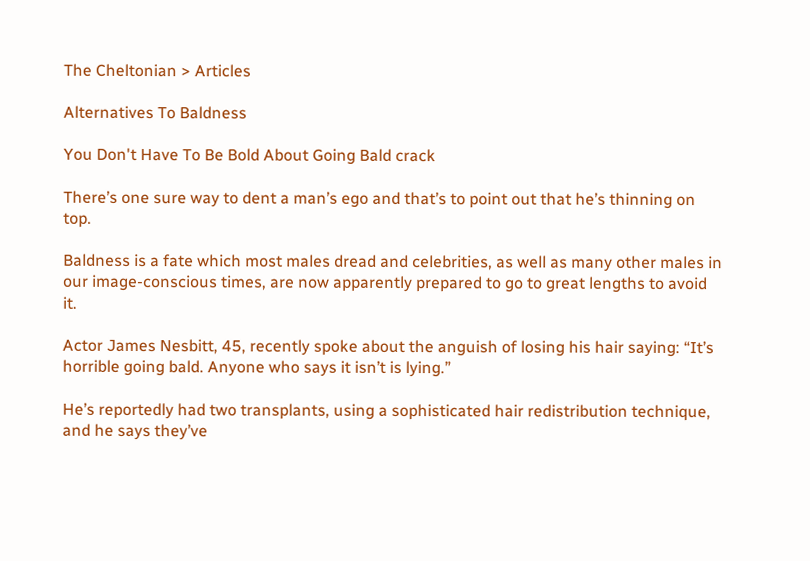The Cheltonian > Articles

Alternatives To Baldness

You Don't Have To Be Bold About Going Bald crack

There’s one sure way to dent a man’s ego and that’s to point out that he’s thinning on top.

Baldness is a fate which most males dread and celebrities, as well as many other males in our image-conscious times, are now apparently prepared to go to great lengths to avoid it.

Actor James Nesbitt, 45, recently spoke about the anguish of losing his hair saying: “It’s horrible going bald. Anyone who says it isn’t is lying.”

He’s reportedly had two transplants, using a sophisticated hair redistribution technique, and he says they’ve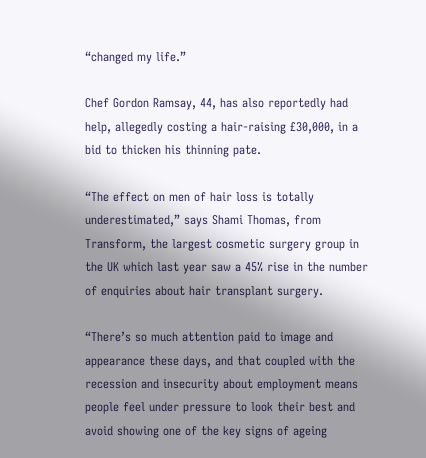“changed my life.”

Chef Gordon Ramsay, 44, has also reportedly had help, allegedly costing a hair-raising £30,000, in a bid to thicken his thinning pate.

“The effect on men of hair loss is totally underestimated,” says Shami Thomas, from Transform, the largest cosmetic surgery group in the UK which last year saw a 45% rise in the number of enquiries about hair transplant surgery.

“There’s so much attention paid to image and appearance these days, and that coupled with the recession and insecurity about employment means people feel under pressure to look their best and avoid showing one of the key signs of ageing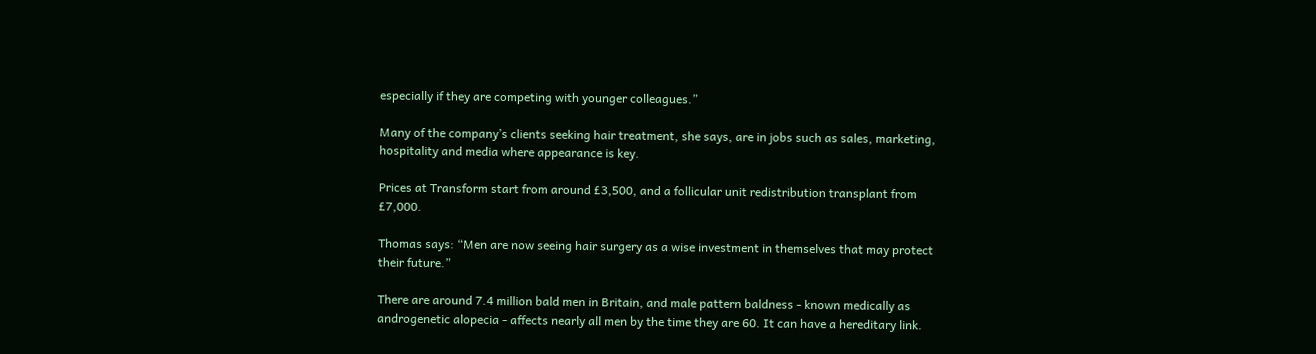especially if they are competing with younger colleagues.”

Many of the company’s clients seeking hair treatment, she says, are in jobs such as sales, marketing, hospitality and media where appearance is key.

Prices at Transform start from around £3,500, and a follicular unit redistribution transplant from £7,000.

Thomas says: “Men are now seeing hair surgery as a wise investment in themselves that may protect their future.”

There are around 7.4 million bald men in Britain, and male pattern baldness - known medically as androgenetic alopecia - affects nearly all men by the time they are 60. It can have a hereditary link.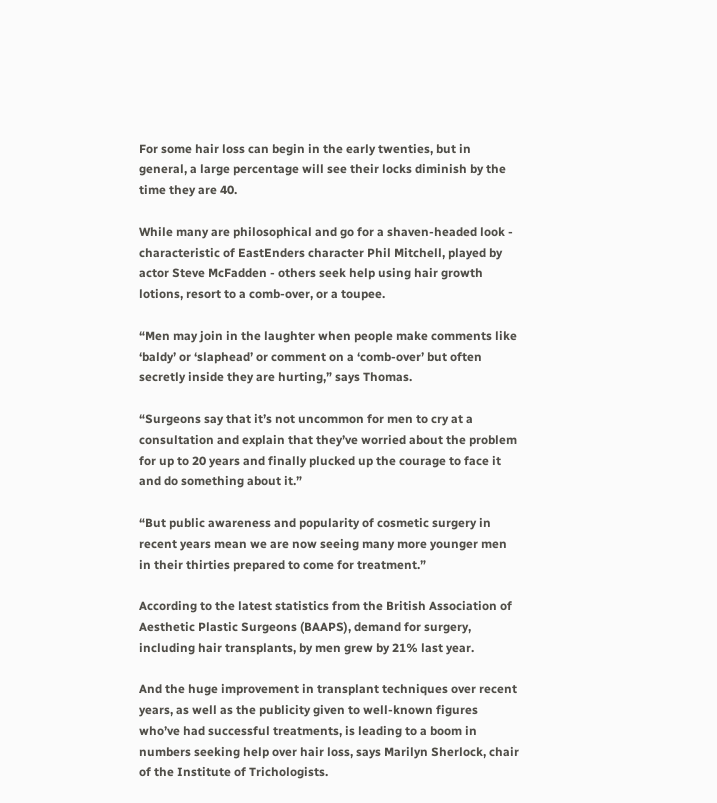For some hair loss can begin in the early twenties, but in general, a large percentage will see their locks diminish by the time they are 40.

While many are philosophical and go for a shaven-headed look - characteristic of EastEnders character Phil Mitchell, played by actor Steve McFadden - others seek help using hair growth lotions, resort to a comb-over, or a toupee.

“Men may join in the laughter when people make comments like ‘baldy’ or ‘slaphead’ or comment on a ‘comb-over’ but often secretly inside they are hurting,” says Thomas.

“Surgeons say that it’s not uncommon for men to cry at a consultation and explain that they’ve worried about the problem for up to 20 years and finally plucked up the courage to face it and do something about it.”

“But public awareness and popularity of cosmetic surgery in recent years mean we are now seeing many more younger men in their thirties prepared to come for treatment.”

According to the latest statistics from the British Association of Aesthetic Plastic Surgeons (BAAPS), demand for surgery, including hair transplants, by men grew by 21% last year.

And the huge improvement in transplant techniques over recent years, as well as the publicity given to well-known figures who’ve had successful treatments, is leading to a boom in numbers seeking help over hair loss, says Marilyn Sherlock, chair of the Institute of Trichologists.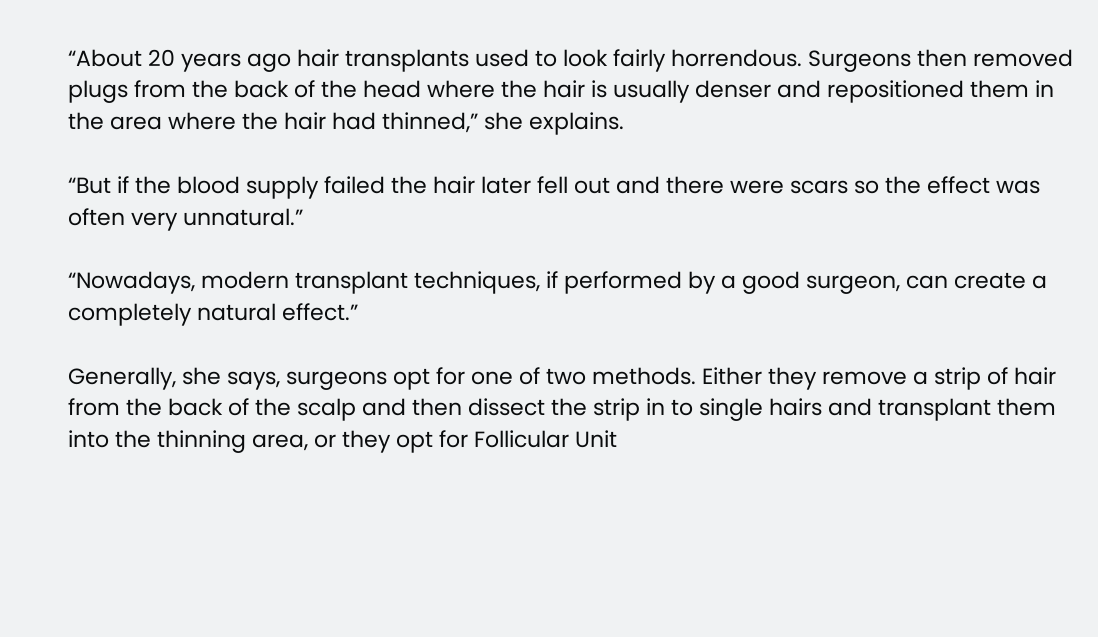“About 20 years ago hair transplants used to look fairly horrendous. Surgeons then removed plugs from the back of the head where the hair is usually denser and repositioned them in the area where the hair had thinned,” she explains.

“But if the blood supply failed the hair later fell out and there were scars so the effect was often very unnatural.”

“Nowadays, modern transplant techniques, if performed by a good surgeon, can create a completely natural effect.”

Generally, she says, surgeons opt for one of two methods. Either they remove a strip of hair from the back of the scalp and then dissect the strip in to single hairs and transplant them into the thinning area, or they opt for Follicular Unit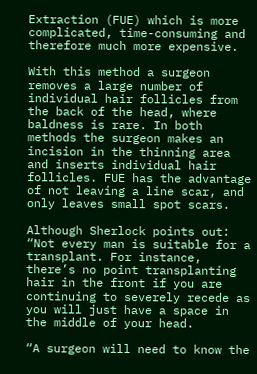Extraction (FUE) which is more complicated, time-consuming and therefore much more expensive.

With this method a surgeon removes a large number of individual hair follicles from the back of the head, where baldness is rare. In both methods the surgeon makes an incision in the thinning area and inserts individual hair follicles. FUE has the advantage of not leaving a line scar, and only leaves small spot scars.

Although Sherlock points out: “Not every man is suitable for a transplant. For instance, there’s no point transplanting hair in the front if you are continuing to severely recede as you will just have a space in the middle of your head.

“A surgeon will need to know the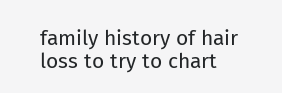family history of hair loss to try to chart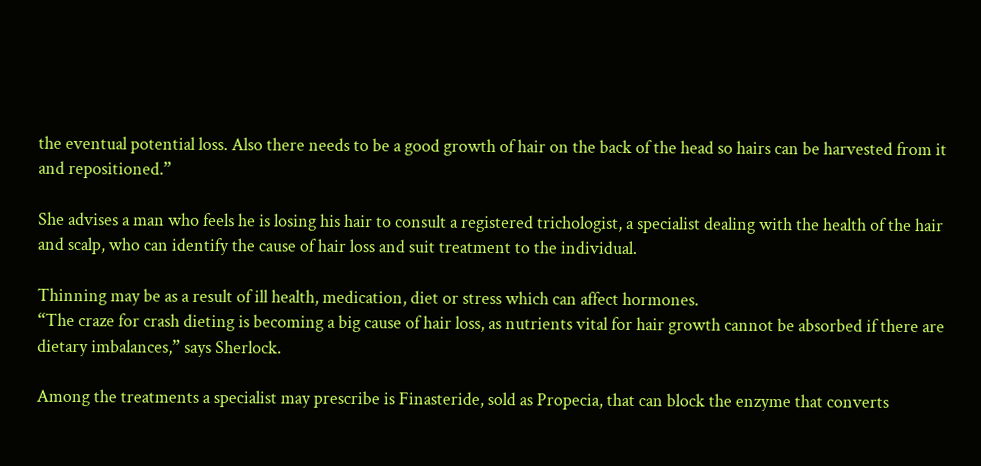the eventual potential loss. Also there needs to be a good growth of hair on the back of the head so hairs can be harvested from it and repositioned.”

She advises a man who feels he is losing his hair to consult a registered trichologist, a specialist dealing with the health of the hair and scalp, who can identify the cause of hair loss and suit treatment to the individual.

Thinning may be as a result of ill health, medication, diet or stress which can affect hormones.
“The craze for crash dieting is becoming a big cause of hair loss, as nutrients vital for hair growth cannot be absorbed if there are dietary imbalances,” says Sherlock.

Among the treatments a specialist may prescribe is Finasteride, sold as Propecia, that can block the enzyme that converts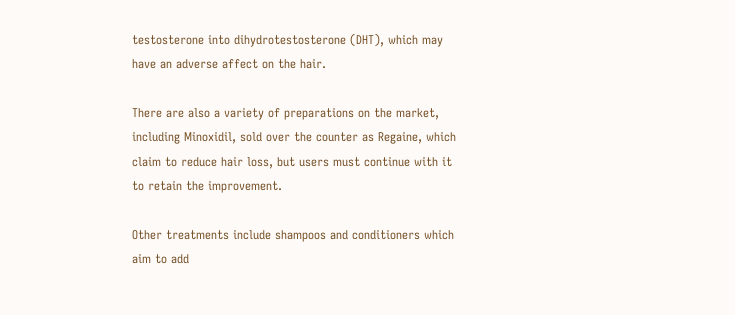testosterone into dihydrotestosterone (DHT), which may have an adverse affect on the hair.

There are also a variety of preparations on the market, including Minoxidil, sold over the counter as Regaine, which claim to reduce hair loss, but users must continue with it to retain the improvement.

Other treatments include shampoos and conditioners which aim to add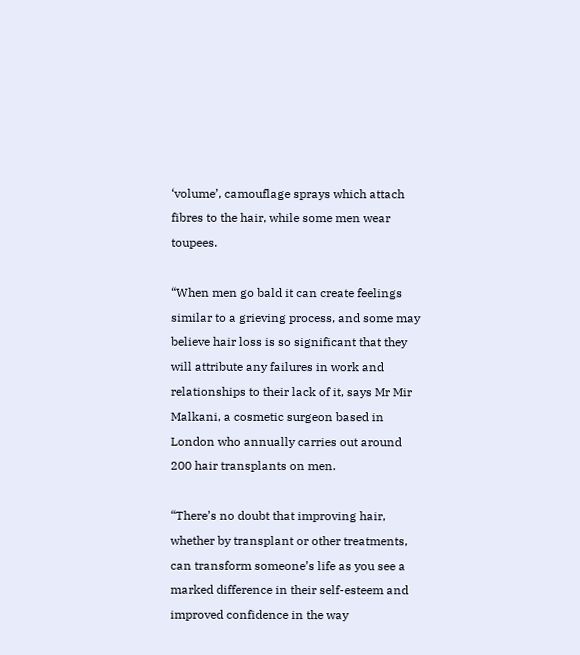‘volume’, camouflage sprays which attach fibres to the hair, while some men wear toupees.

“When men go bald it can create feelings similar to a grieving process, and some may believe hair loss is so significant that they will attribute any failures in work and relationships to their lack of it, says Mr Mir Malkani, a cosmetic surgeon based in London who annually carries out around 200 hair transplants on men.

“There’s no doubt that improving hair, whether by transplant or other treatments, can transform someone’s life as you see a marked difference in their self-esteem and improved confidence in the way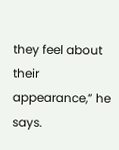they feel about their appearance,” he says.